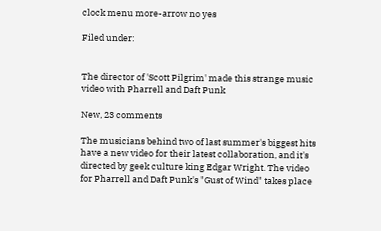clock menu more-arrow no yes

Filed under:


The director of 'Scott Pilgrim' made this strange music video with Pharrell and Daft Punk

New, 23 comments

The musicians behind two of last summer's biggest hits have a new video for their latest collaboration, and it's directed by geek culture king Edgar Wright. The video for Pharrell and Daft Punk's "Gust of Wind" takes place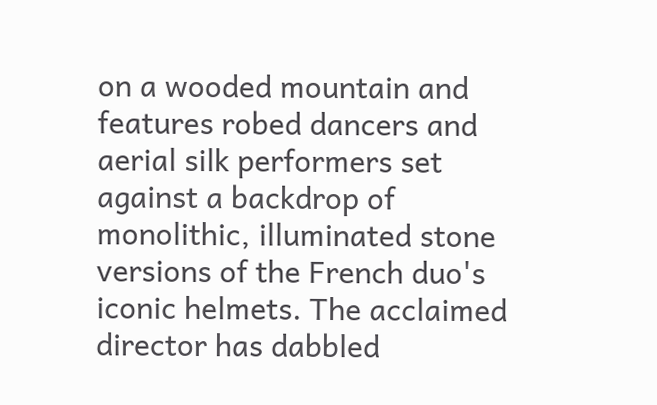on a wooded mountain and features robed dancers and aerial silk performers set against a backdrop of monolithic, illuminated stone versions of the French duo's iconic helmets. The acclaimed director has dabbled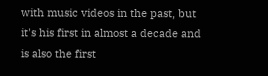with music videos in the past, but it's his first in almost a decade and is also the first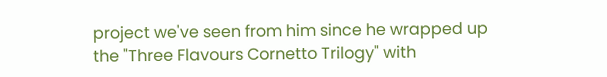project we've seen from him since he wrapped up the "Three Flavours Cornetto Trilogy" with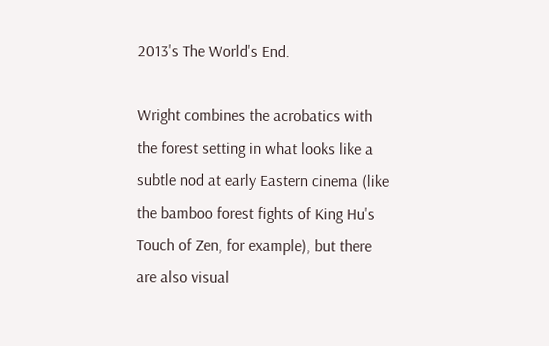2013's The World's End.

Wright combines the acrobatics with the forest setting in what looks like a subtle nod at early Eastern cinema (like the bamboo forest fights of King Hu's Touch of Zen, for example), but there are also visual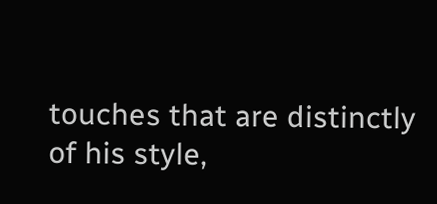touches that are distinctly of his style,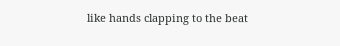like hands clapping to the beat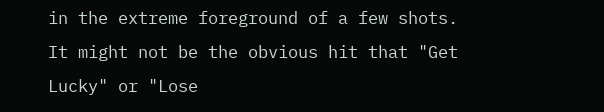in the extreme foreground of a few shots. It might not be the obvious hit that "Get Lucky" or "Lose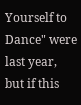Yourself to Dance" were last year, but if this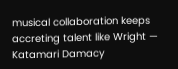musical collaboration keeps accreting talent like Wright — Katamari Damacy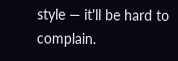style — it'll be hard to complain.